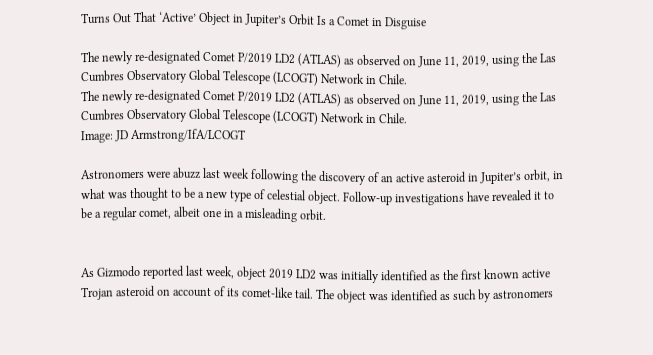Turns Out That ‘Active’ Object in Jupiter’s Orbit Is a Comet in Disguise

The newly re-designated Comet P/2019 LD2 (ATLAS) as observed on June 11, 2019, using the Las Cumbres Observatory Global Telescope (LCOGT) Network in Chile.
The newly re-designated Comet P/2019 LD2 (ATLAS) as observed on June 11, 2019, using the Las Cumbres Observatory Global Telescope (LCOGT) Network in Chile.
Image: JD Armstrong/IfA/LCOGT

Astronomers were abuzz last week following the discovery of an active asteroid in Jupiter’s orbit, in what was thought to be a new type of celestial object. Follow-up investigations have revealed it to be a regular comet, albeit one in a misleading orbit.


As Gizmodo reported last week, object 2019 LD2 was initially identified as the first known active Trojan asteroid on account of its comet-like tail. The object was identified as such by astronomers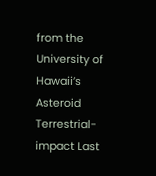from the University of Hawaii’s Asteroid Terrestrial-impact Last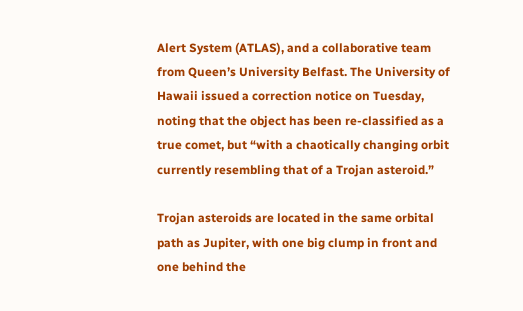Alert System (ATLAS), and a collaborative team from Queen’s University Belfast. The University of Hawaii issued a correction notice on Tuesday, noting that the object has been re-classified as a true comet, but “with a chaotically changing orbit currently resembling that of a Trojan asteroid.”

Trojan asteroids are located in the same orbital path as Jupiter, with one big clump in front and one behind the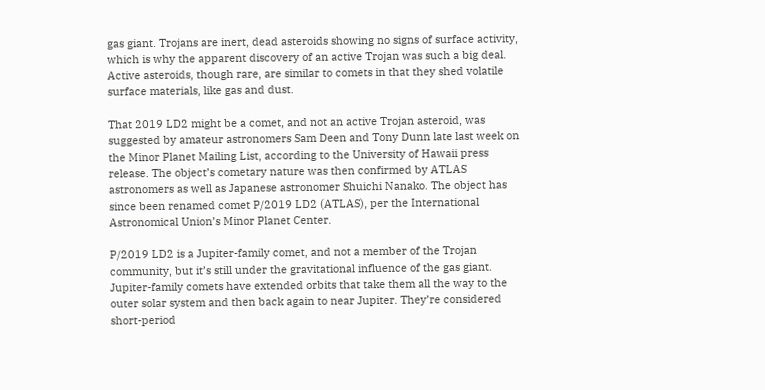gas giant. Trojans are inert, dead asteroids showing no signs of surface activity, which is why the apparent discovery of an active Trojan was such a big deal. Active asteroids, though rare, are similar to comets in that they shed volatile surface materials, like gas and dust.

That 2019 LD2 might be a comet, and not an active Trojan asteroid, was suggested by amateur astronomers Sam Deen and Tony Dunn late last week on the Minor Planet Mailing List, according to the University of Hawaii press release. The object’s cometary nature was then confirmed by ATLAS astronomers as well as Japanese astronomer Shuichi Nanako. The object has since been renamed comet P/2019 LD2 (ATLAS), per the International Astronomical Union’s Minor Planet Center.

P/2019 LD2 is a Jupiter-family comet, and not a member of the Trojan community, but it’s still under the gravitational influence of the gas giant. Jupiter-family comets have extended orbits that take them all the way to the outer solar system and then back again to near Jupiter. They’re considered short-period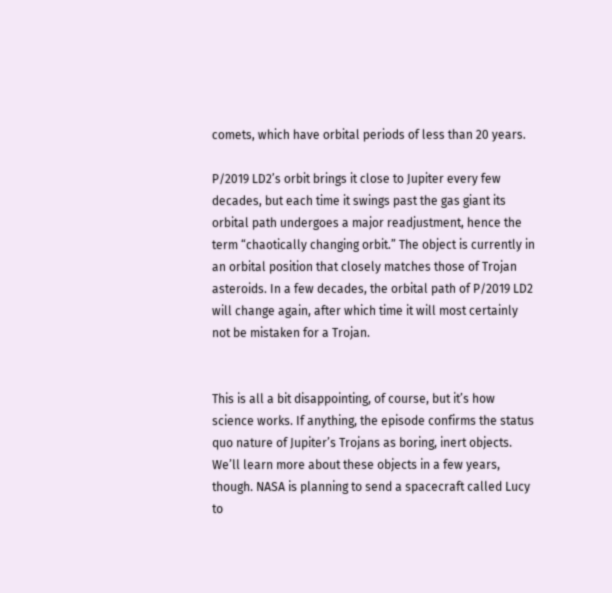comets, which have orbital periods of less than 20 years.

P/2019 LD2’s orbit brings it close to Jupiter every few decades, but each time it swings past the gas giant its orbital path undergoes a major readjustment, hence the term “chaotically changing orbit.” The object is currently in an orbital position that closely matches those of Trojan asteroids. In a few decades, the orbital path of P/2019 LD2 will change again, after which time it will most certainly not be mistaken for a Trojan.


This is all a bit disappointing, of course, but it’s how science works. If anything, the episode confirms the status quo nature of Jupiter’s Trojans as boring, inert objects. We’ll learn more about these objects in a few years, though. NASA is planning to send a spacecraft called Lucy to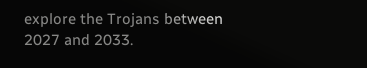explore the Trojans between 2027 and 2033.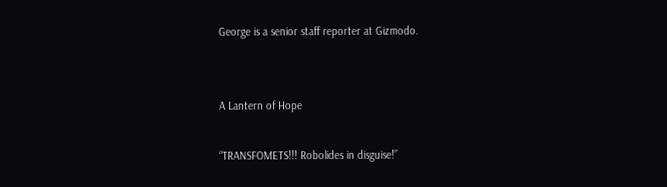George is a senior staff reporter at Gizmodo.


A Lantern of Hope

“TRANSFOMETS!!! Robolides in disguise!”